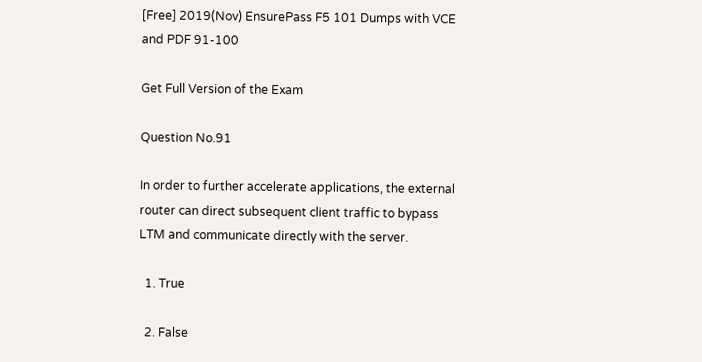[Free] 2019(Nov) EnsurePass F5 101 Dumps with VCE and PDF 91-100

Get Full Version of the Exam

Question No.91

In order to further accelerate applications, the external router can direct subsequent client traffic to bypass LTM and communicate directly with the server.

  1. True

  2. False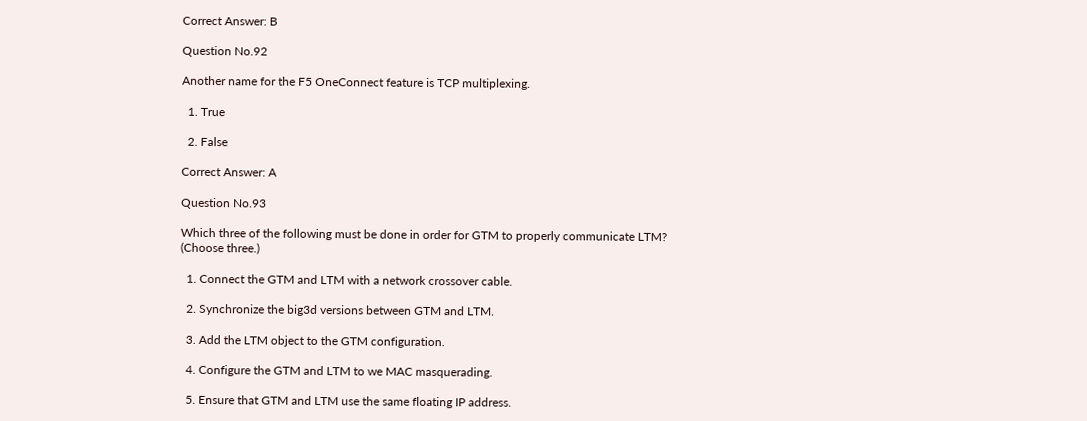Correct Answer: B

Question No.92

Another name for the F5 OneConnect feature is TCP multiplexing.

  1. True

  2. False

Correct Answer: A

Question No.93

Which three of the following must be done in order for GTM to properly communicate LTM? (Choose three.)

  1. Connect the GTM and LTM with a network crossover cable.

  2. Synchronize the big3d versions between GTM and LTM.

  3. Add the LTM object to the GTM configuration.

  4. Configure the GTM and LTM to we MAC masquerading.

  5. Ensure that GTM and LTM use the same floating IP address.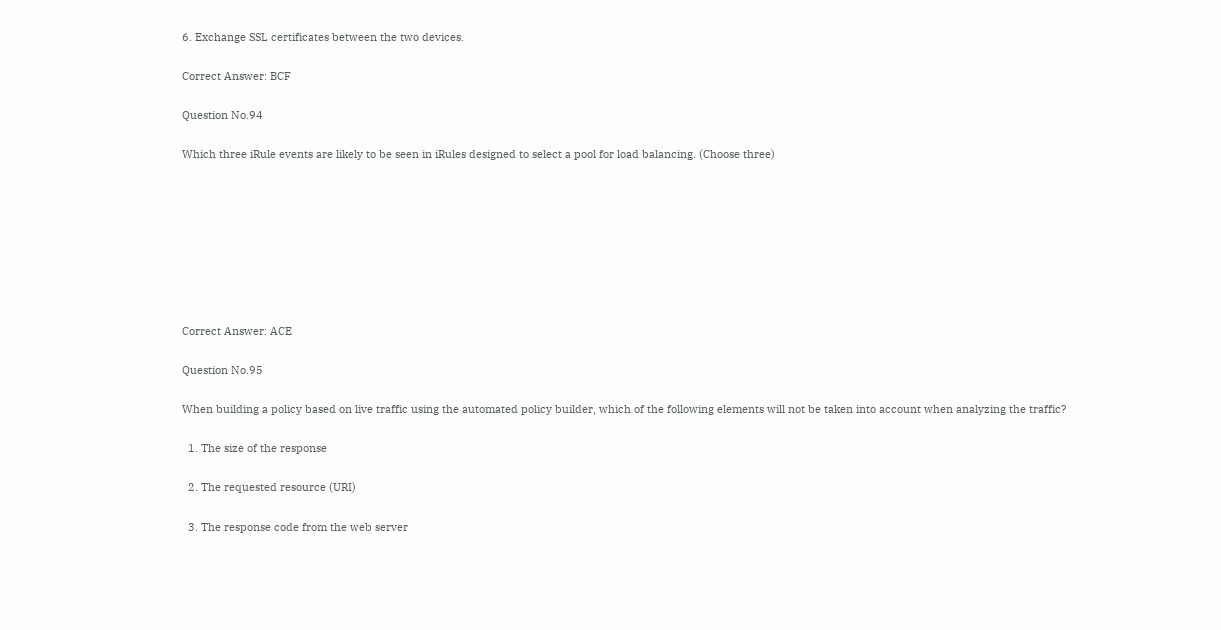6. Exchange SSL certificates between the two devices.

Correct Answer: BCF

Question No.94

Which three iRule events are likely to be seen in iRules designed to select a pool for load balancing. (Choose three)








Correct Answer: ACE

Question No.95

When building a policy based on live traffic using the automated policy builder, which of the following elements will not be taken into account when analyzing the traffic?

  1. The size of the response

  2. The requested resource (URI)

  3. The response code from the web server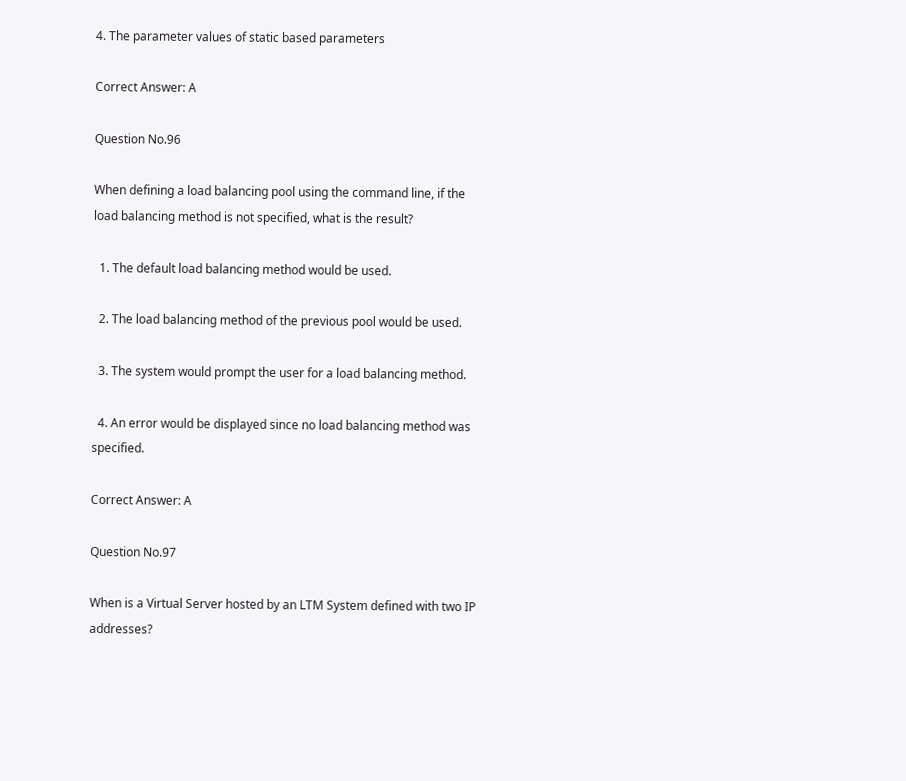4. The parameter values of static based parameters

Correct Answer: A

Question No.96

When defining a load balancing pool using the command line, if the load balancing method is not specified, what is the result?

  1. The default load balancing method would be used.

  2. The load balancing method of the previous pool would be used.

  3. The system would prompt the user for a load balancing method.

  4. An error would be displayed since no load balancing method was specified.

Correct Answer: A

Question No.97

When is a Virtual Server hosted by an LTM System defined with two IP addresses?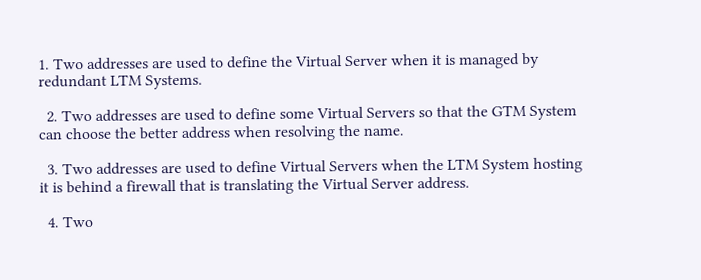1. Two addresses are used to define the Virtual Server when it is managed by redundant LTM Systems.

  2. Two addresses are used to define some Virtual Servers so that the GTM System can choose the better address when resolving the name.

  3. Two addresses are used to define Virtual Servers when the LTM System hosting it is behind a firewall that is translating the Virtual Server address.

  4. Two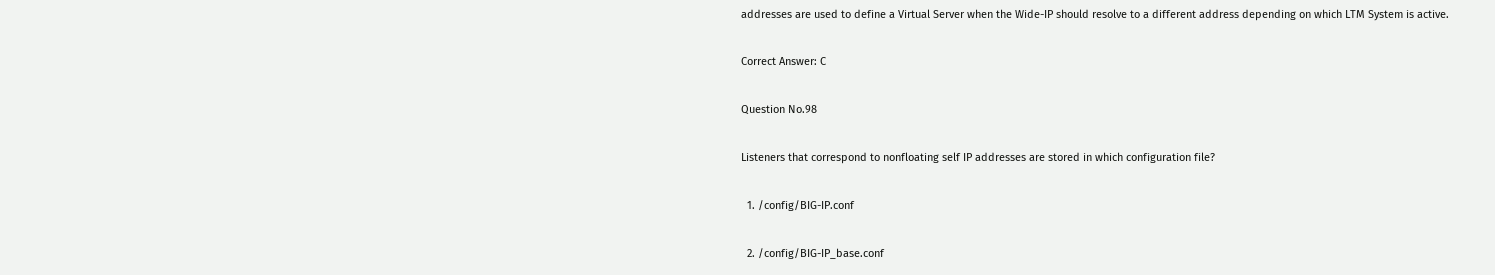addresses are used to define a Virtual Server when the Wide-IP should resolve to a different address depending on which LTM System is active.

Correct Answer: C

Question No.98

Listeners that correspond to nonfloating self IP addresses are stored in which configuration file?

  1. /config/BIG-IP.conf

  2. /config/BIG-IP_base.conf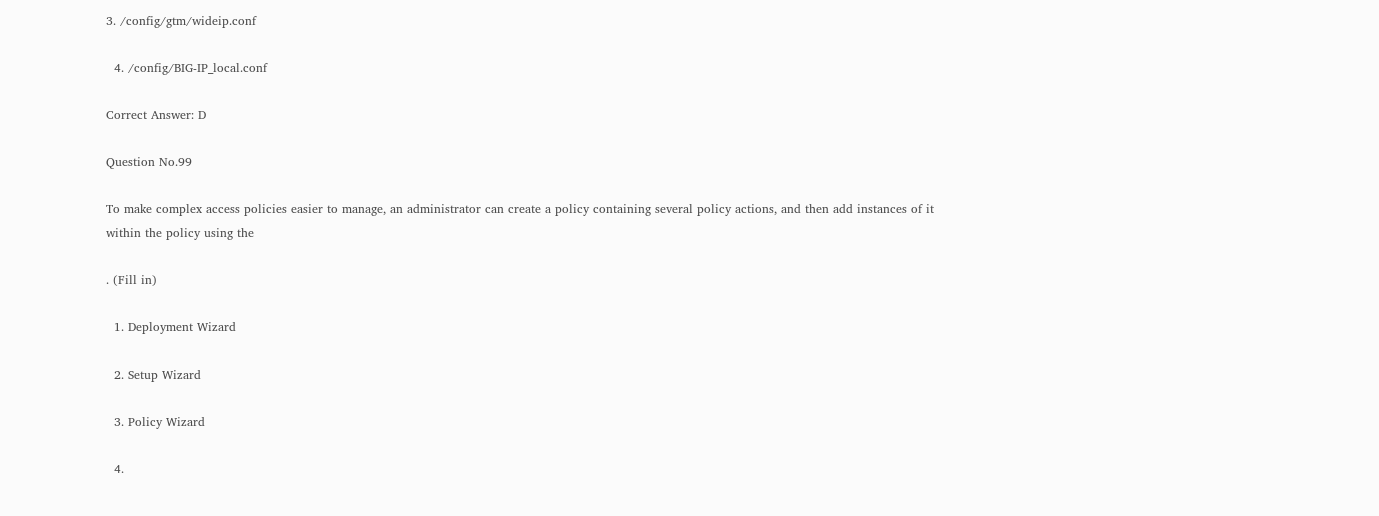3. /config/gtm/wideip.conf

  4. /config/BIG-IP_local.conf

Correct Answer: D

Question No.99

To make complex access policies easier to manage, an administrator can create a policy containing several policy actions, and then add instances of it within the policy using the

. (Fill in)

  1. Deployment Wizard

  2. Setup Wizard

  3. Policy Wizard

  4.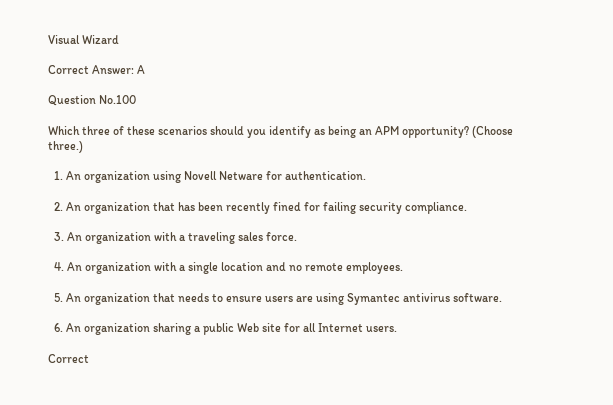Visual Wizard

Correct Answer: A

Question No.100

Which three of these scenarios should you identify as being an APM opportunity? (Choose three.)

  1. An organization using Novell Netware for authentication.

  2. An organization that has been recently fined for failing security compliance.

  3. An organization with a traveling sales force.

  4. An organization with a single location and no remote employees.

  5. An organization that needs to ensure users are using Symantec antivirus software.

  6. An organization sharing a public Web site for all Internet users.

Correct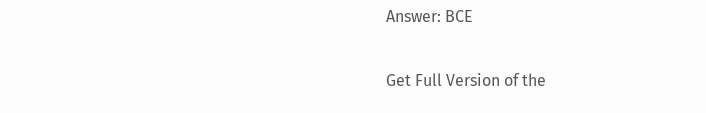Answer: BCE

Get Full Version of the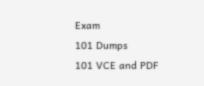Exam
101 Dumps
101 VCE and PDF